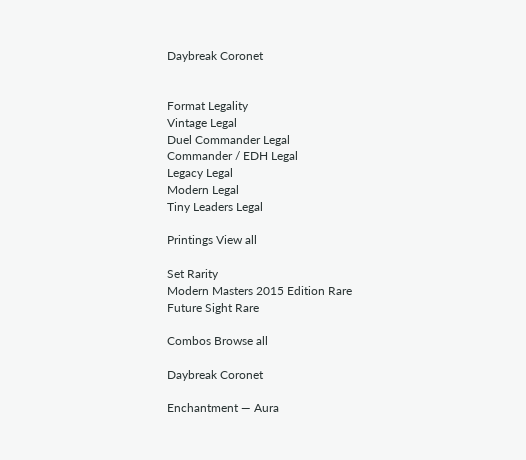Daybreak Coronet


Format Legality
Vintage Legal
Duel Commander Legal
Commander / EDH Legal
Legacy Legal
Modern Legal
Tiny Leaders Legal

Printings View all

Set Rarity
Modern Masters 2015 Edition Rare
Future Sight Rare

Combos Browse all

Daybreak Coronet

Enchantment — Aura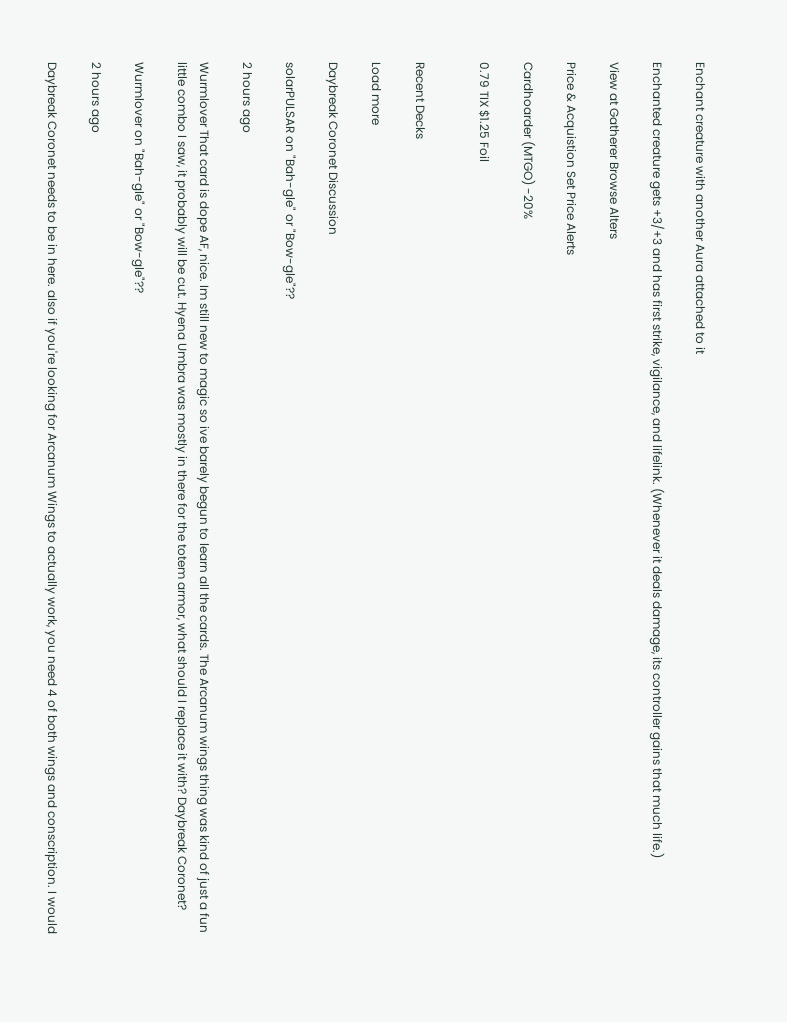Enchant creature with another Aura attached to it

Enchanted creature gets +3/+3 and has first strike, vigilance, and lifelink. (Whenever it deals damage, its controller gains that much life.)

View at Gatherer Browse Alters

Price & Acquistion Set Price Alerts

Cardhoarder (MTGO) -20%

0.79 TIX $1.25 Foil


Recent Decks

Load more

Daybreak Coronet Discussion

solarPULSAR on "Bah-gle" or "Bow-gle"??

2 hours ago

Wurmlover That card is dope AF, nice. Im still new to magic so ive barely begun to learn all the cards. The Arcanum wings thing was kind of just a fun little combo I saw, it probably will be cut. Hyena Umbra was mostly in there for the totem armor, what should I replace it with? Daybreak Coronet?

Wurmlover on "Bah-gle" or "Bow-gle"??

2 hours ago

Daybreak Coronet needs to be in here. also if you're looking for Arcanum Wings to actually work, you need 4 of both wings and conscription. I would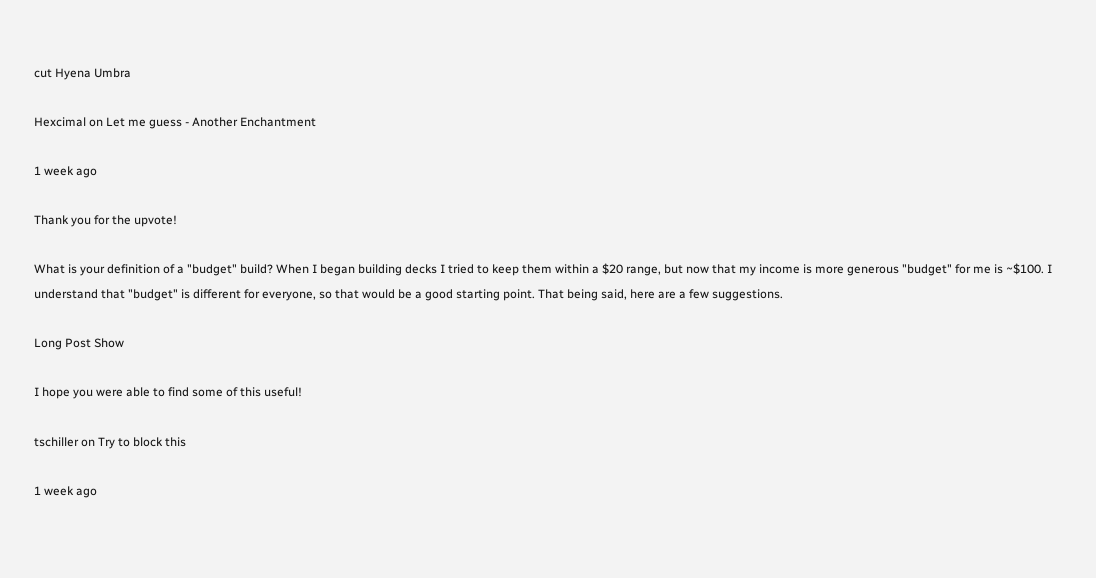cut Hyena Umbra

Hexcimal on Let me guess - Another Enchantment

1 week ago

Thank you for the upvote!

What is your definition of a "budget" build? When I began building decks I tried to keep them within a $20 range, but now that my income is more generous "budget" for me is ~$100. I understand that "budget" is different for everyone, so that would be a good starting point. That being said, here are a few suggestions.

Long Post Show

I hope you were able to find some of this useful!

tschiller on Try to block this

1 week ago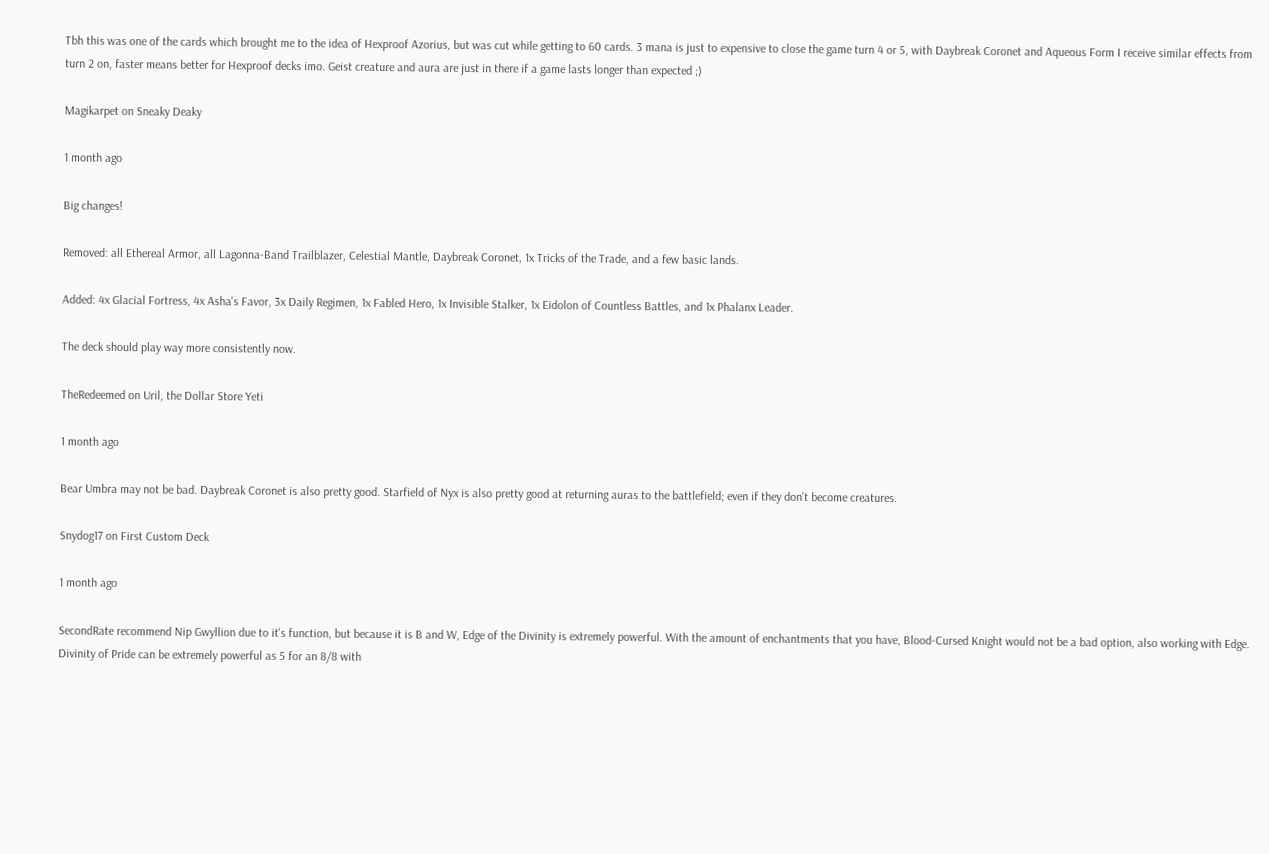Tbh this was one of the cards which brought me to the idea of Hexproof Azorius, but was cut while getting to 60 cards. 3 mana is just to expensive to close the game turn 4 or 5, with Daybreak Coronet and Aqueous Form I receive similar effects from turn 2 on, faster means better for Hexproof decks imo. Geist creature and aura are just in there if a game lasts longer than expected ;)

Magikarpet on Sneaky Deaky

1 month ago

Big changes!

Removed: all Ethereal Armor, all Lagonna-Band Trailblazer, Celestial Mantle, Daybreak Coronet, 1x Tricks of the Trade, and a few basic lands.

Added: 4x Glacial Fortress, 4x Asha's Favor, 3x Daily Regimen, 1x Fabled Hero, 1x Invisible Stalker, 1x Eidolon of Countless Battles, and 1x Phalanx Leader.

The deck should play way more consistently now.

TheRedeemed on Uril, the Dollar Store Yeti

1 month ago

Bear Umbra may not be bad. Daybreak Coronet is also pretty good. Starfield of Nyx is also pretty good at returning auras to the battlefield; even if they don't become creatures.

Snydog17 on First Custom Deck

1 month ago

SecondRate recommend Nip Gwyllion due to it's function, but because it is B and W, Edge of the Divinity is extremely powerful. With the amount of enchantments that you have, Blood-Cursed Knight would not be a bad option, also working with Edge. Divinity of Pride can be extremely powerful as 5 for an 8/8 with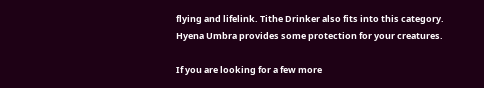flying and lifelink. Tithe Drinker also fits into this category. Hyena Umbra provides some protection for your creatures.

If you are looking for a few more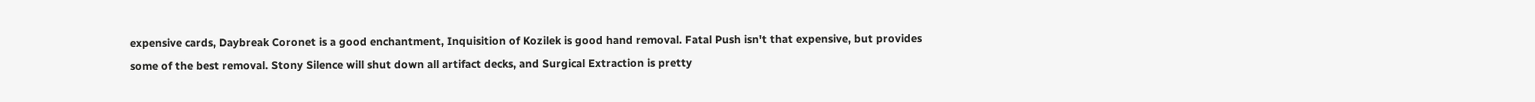expensive cards, Daybreak Coronet is a good enchantment, Inquisition of Kozilek is good hand removal. Fatal Push isn't that expensive, but provides some of the best removal. Stony Silence will shut down all artifact decks, and Surgical Extraction is pretty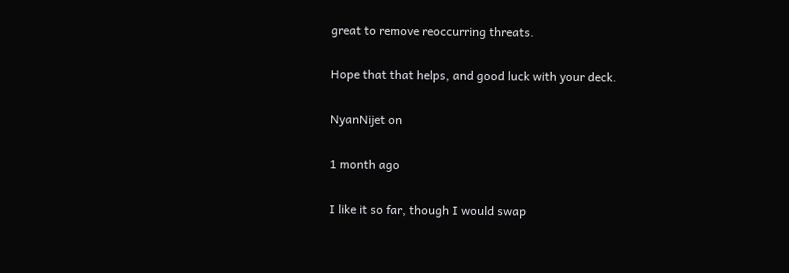great to remove reoccurring threats.

Hope that that helps, and good luck with your deck.

NyanNijet on

1 month ago

I like it so far, though I would swap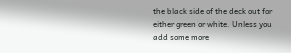the black side of the deck out for either green or white. Unless you add some more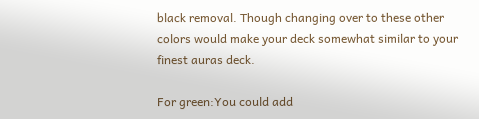black removal. Though changing over to these other colors would make your deck somewhat similar to your finest auras deck.

For green:You could add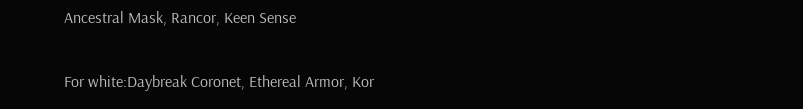Ancestral Mask, Rancor, Keen Sense

For white:Daybreak Coronet, Ethereal Armor, Kor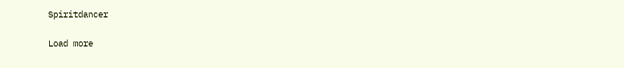Spiritdancer

Load more